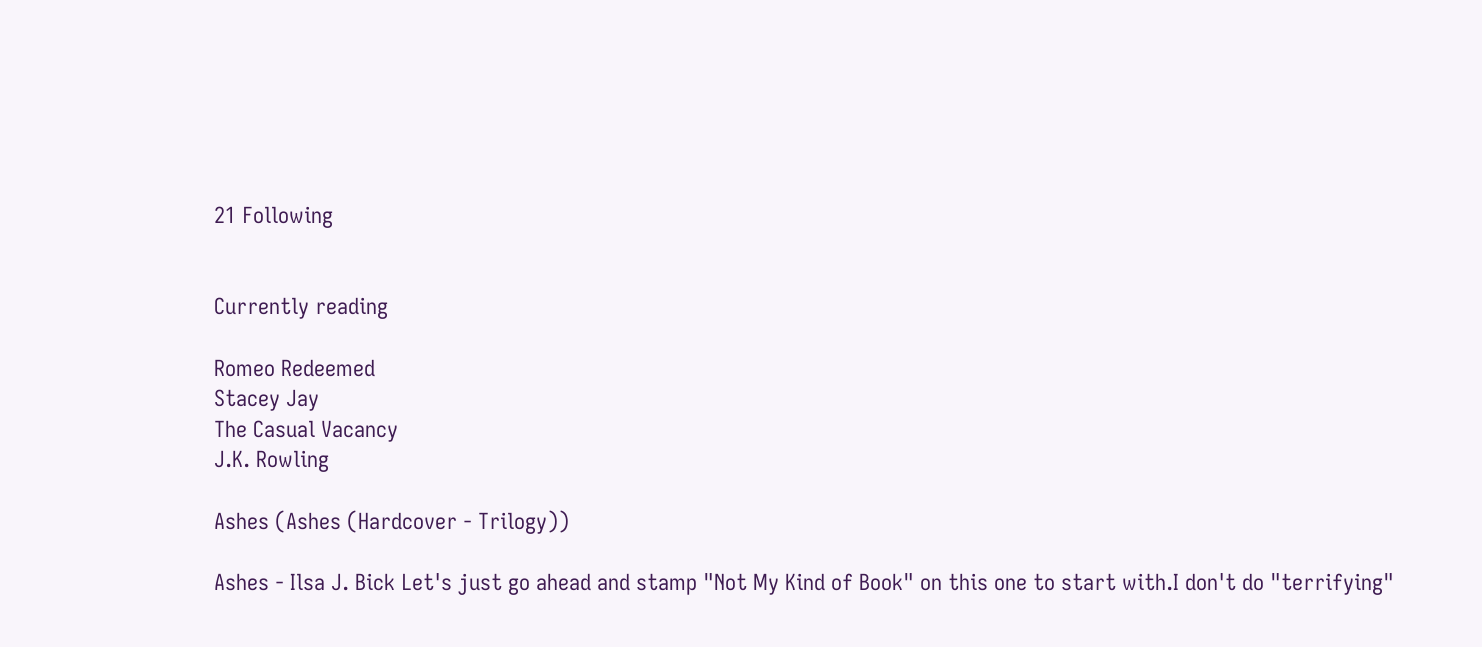21 Following


Currently reading

Romeo Redeemed
Stacey Jay
The Casual Vacancy
J.K. Rowling

Ashes (Ashes (Hardcover - Trilogy))

Ashes - Ilsa J. Bick Let's just go ahead and stamp "Not My Kind of Book" on this one to start with.I don't do "terrifying"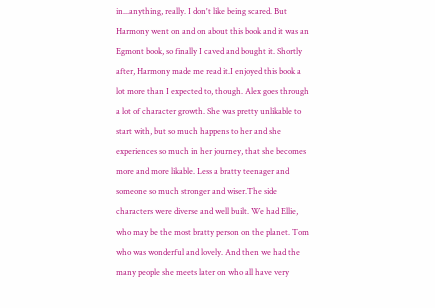in...anything, really. I don't like being scared. But Harmony went on and on about this book and it was an Egmont book, so finally I caved and bought it. Shortly after, Harmony made me read it.I enjoyed this book a lot more than I expected to, though. Alex goes through a lot of character growth. She was pretty unlikable to start with, but so much happens to her and she experiences so much in her journey, that she becomes more and more likable. Less a bratty teenager and someone so much stronger and wiser.The side characters were diverse and well built. We had Ellie, who may be the most bratty person on the planet. Tom who was wonderful and lovely. And then we had the many people she meets later on who all have very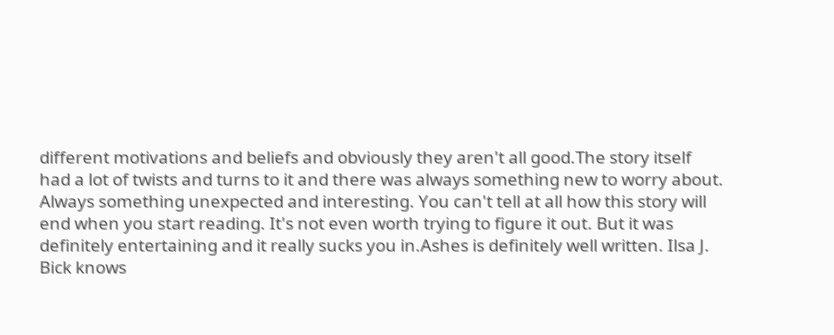different motivations and beliefs and obviously they aren't all good.The story itself had a lot of twists and turns to it and there was always something new to worry about. Always something unexpected and interesting. You can't tell at all how this story will end when you start reading. It's not even worth trying to figure it out. But it was definitely entertaining and it really sucks you in.Ashes is definitely well written. Ilsa J. Bick knows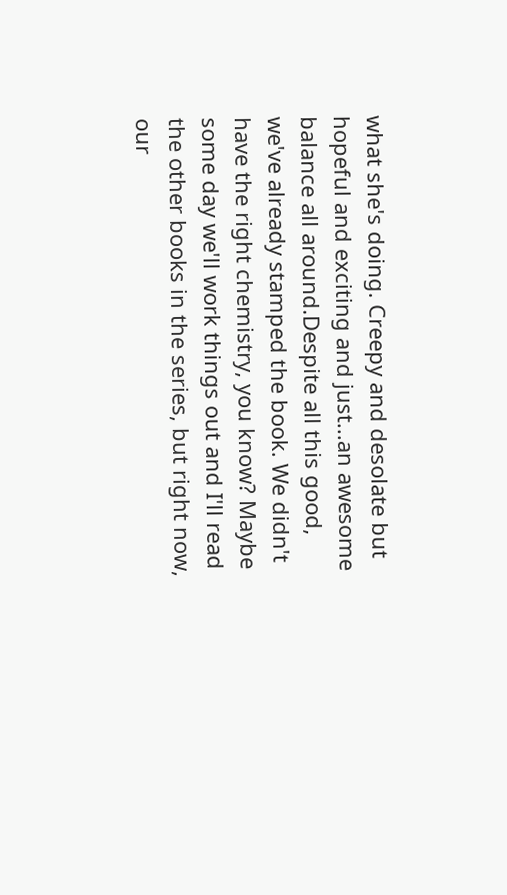what she's doing. Creepy and desolate but hopeful and exciting and just...an awesome balance all around.Despite all this good, we've already stamped the book. We didn't have the right chemistry, you know? Maybe some day we'll work things out and I'll read the other books in the series, but right now, our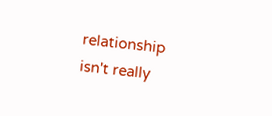relationship isn't really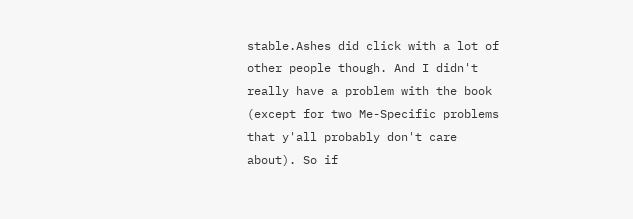stable.Ashes did click with a lot of other people though. And I didn't really have a problem with the book (except for two Me-Specific problems that y'all probably don't care about). So if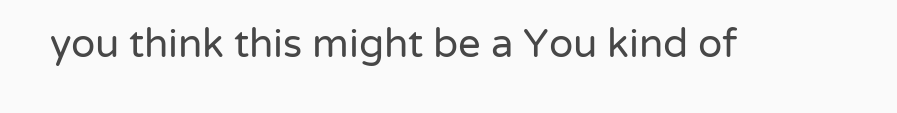you think this might be a You kind of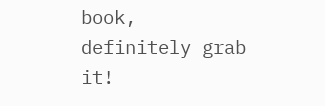book, definitely grab it!